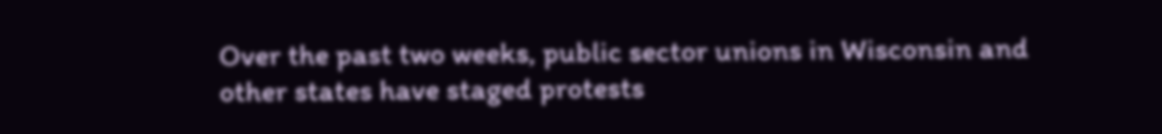Over the past two weeks, public sector unions in Wisconsin and other states have staged protests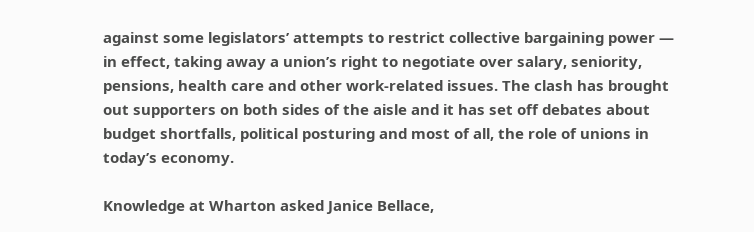against some legislators’ attempts to restrict collective bargaining power — in effect, taking away a union’s right to negotiate over salary, seniority, pensions, health care and other work-related issues. The clash has brought out supporters on both sides of the aisle and it has set off debates about budget shortfalls, political posturing and most of all, the role of unions in today’s economy.

Knowledge at Wharton asked Janice Bellace,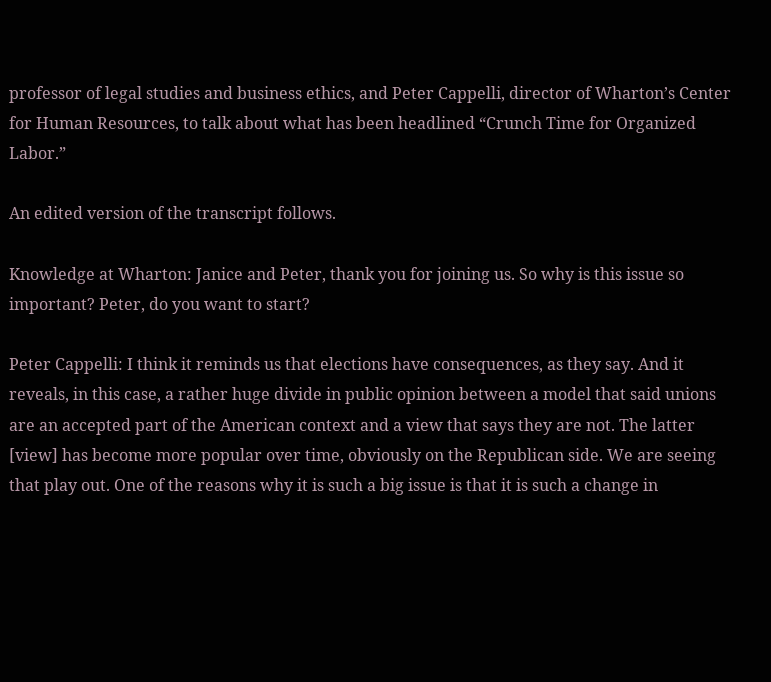professor of legal studies and business ethics, and Peter Cappelli, director of Wharton’s Center for Human Resources, to talk about what has been headlined “Crunch Time for Organized Labor.”

An edited version of the transcript follows.

Knowledge at Wharton: Janice and Peter, thank you for joining us. So why is this issue so important? Peter, do you want to start?

Peter Cappelli: I think it reminds us that elections have consequences, as they say. And it reveals, in this case, a rather huge divide in public opinion between a model that said unions are an accepted part of the American context and a view that says they are not. The latter [view] has become more popular over time, obviously on the Republican side. We are seeing that play out. One of the reasons why it is such a big issue is that it is such a change in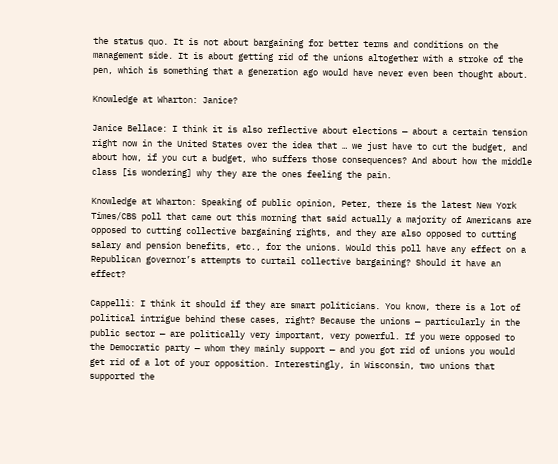the status quo. It is not about bargaining for better terms and conditions on the management side. It is about getting rid of the unions altogether with a stroke of the pen, which is something that a generation ago would have never even been thought about.

Knowledge at Wharton: Janice?

Janice Bellace: I think it is also reflective about elections — about a certain tension right now in the United States over the idea that … we just have to cut the budget, and about how, if you cut a budget, who suffers those consequences? And about how the middle class [is wondering] why they are the ones feeling the pain.

Knowledge at Wharton: Speaking of public opinion, Peter, there is the latest New York Times/CBS poll that came out this morning that said actually a majority of Americans are opposed to cutting collective bargaining rights, and they are also opposed to cutting salary and pension benefits, etc., for the unions. Would this poll have any effect on a Republican governor’s attempts to curtail collective bargaining? Should it have an effect?

Cappelli: I think it should if they are smart politicians. You know, there is a lot of political intrigue behind these cases, right? Because the unions — particularly in the public sector — are politically very important, very powerful. If you were opposed to the Democratic party — whom they mainly support — and you got rid of unions you would get rid of a lot of your opposition. Interestingly, in Wisconsin, two unions that supported the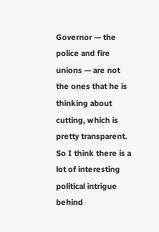Governor — the police and fire unions — are not the ones that he is thinking about cutting, which is pretty transparent. So I think there is a lot of interesting political intrigue behind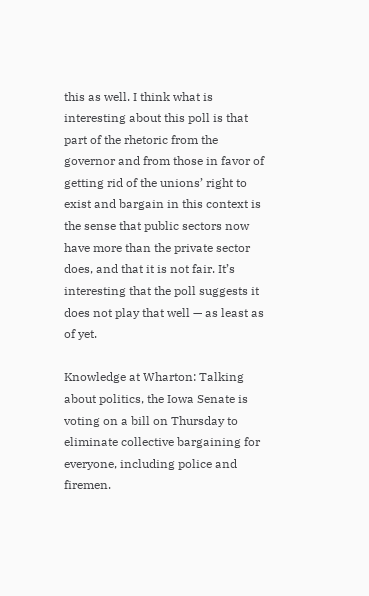this as well. I think what is interesting about this poll is that part of the rhetoric from the governor and from those in favor of getting rid of the unions’ right to exist and bargain in this context is the sense that public sectors now have more than the private sector does, and that it is not fair. It’s interesting that the poll suggests it does not play that well — as least as of yet.

Knowledge at Wharton: Talking about politics, the Iowa Senate is voting on a bill on Thursday to eliminate collective bargaining for everyone, including police and firemen.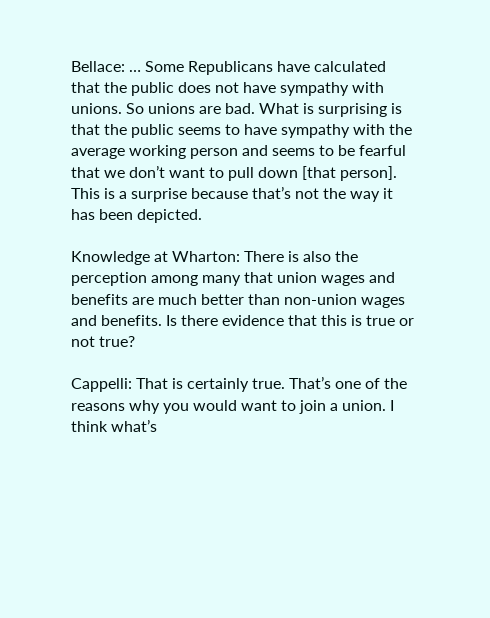Bellace: … Some Republicans have calculated that the public does not have sympathy with unions. So unions are bad. What is surprising is that the public seems to have sympathy with the average working person and seems to be fearful that we don’t want to pull down [that person]. This is a surprise because that’s not the way it has been depicted.

Knowledge at Wharton: There is also the perception among many that union wages and benefits are much better than non-union wages and benefits. Is there evidence that this is true or not true?

Cappelli: That is certainly true. That’s one of the reasons why you would want to join a union. I think what’s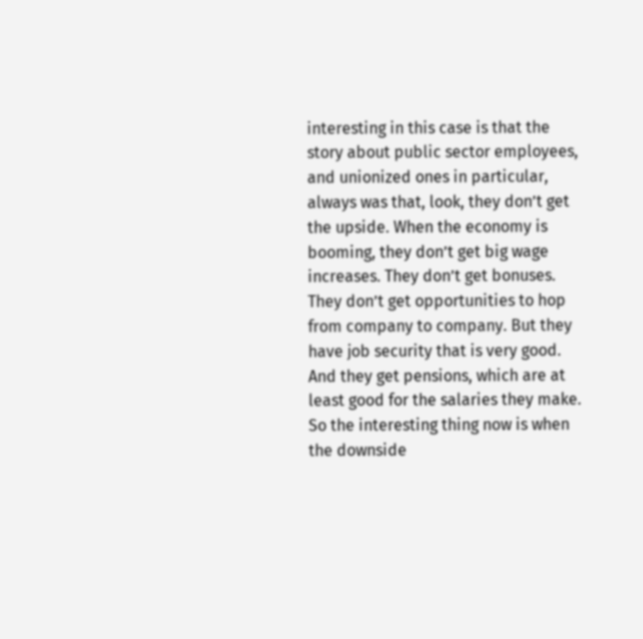interesting in this case is that the story about public sector employees, and unionized ones in particular, always was that, look, they don’t get the upside. When the economy is booming, they don’t get big wage increases. They don’t get bonuses. They don’t get opportunities to hop from company to company. But they have job security that is very good. And they get pensions, which are at least good for the salaries they make. So the interesting thing now is when the downside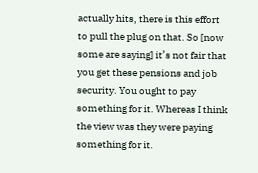actually hits, there is this effort to pull the plug on that. So [now some are saying] it’s not fair that you get these pensions and job security. You ought to pay something for it. Whereas I think the view was they were paying something for it.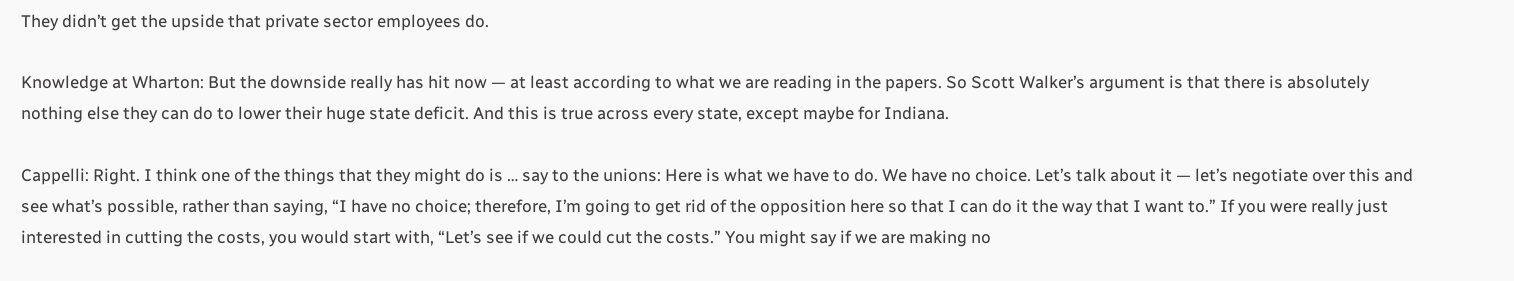They didn’t get the upside that private sector employees do.

Knowledge at Wharton: But the downside really has hit now — at least according to what we are reading in the papers. So Scott Walker’s argument is that there is absolutely nothing else they can do to lower their huge state deficit. And this is true across every state, except maybe for Indiana.

Cappelli: Right. I think one of the things that they might do is … say to the unions: Here is what we have to do. We have no choice. Let’s talk about it — let’s negotiate over this and see what’s possible, rather than saying, “I have no choice; therefore, I’m going to get rid of the opposition here so that I can do it the way that I want to.” If you were really just interested in cutting the costs, you would start with, “Let’s see if we could cut the costs.” You might say if we are making no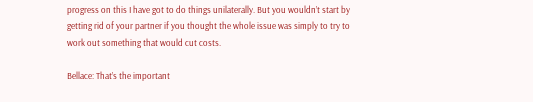progress on this I have got to do things unilaterally. But you wouldn’t start by getting rid of your partner if you thought the whole issue was simply to try to work out something that would cut costs.

Bellace: That’s the important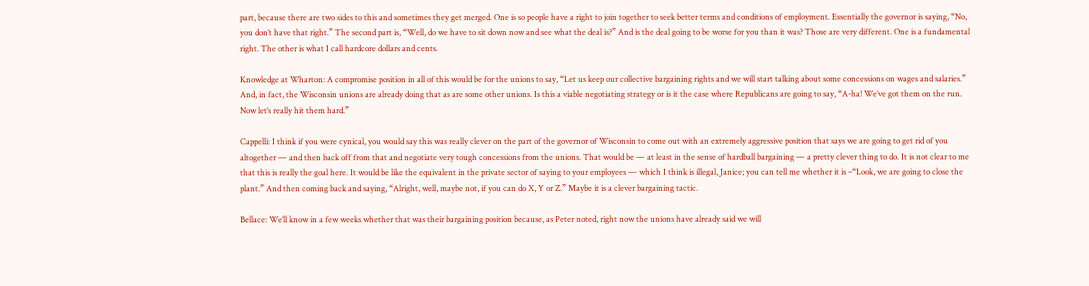part, because there are two sides to this and sometimes they get merged. One is so people have a right to join together to seek better terms and conditions of employment. Essentially the governor is saying, “No, you don’t have that right.” The second part is, “Well, do we have to sit down now and see what the deal is?” And is the deal going to be worse for you than it was? Those are very different. One is a fundamental right. The other is what I call hardcore dollars and cents.

Knowledge at Wharton: A compromise position in all of this would be for the unions to say, “Let us keep our collective bargaining rights and we will start talking about some concessions on wages and salaries.” And, in fact, the Wisconsin unions are already doing that as are some other unions. Is this a viable negotiating strategy or is it the case where Republicans are going to say, “A-ha! We’ve got them on the run. Now let’s really hit them hard.”

Cappelli: I think if you were cynical, you would say this was really clever on the part of the governor of Wisconsin to come out with an extremely aggressive position that says we are going to get rid of you altogether — and then back off from that and negotiate very tough concessions from the unions. That would be — at least in the sense of hardball bargaining — a pretty clever thing to do. It is not clear to me that this is really the goal here. It would be like the equivalent in the private sector of saying to your employees — which I think is illegal, Janice; you can tell me whether it is –“Look, we are going to close the plant.” And then coming back and saying, “Alright, well, maybe not, if you can do X, Y or Z.” Maybe it is a clever bargaining tactic.

Bellace: We’ll know in a few weeks whether that was their bargaining position because, as Peter noted, right now the unions have already said we will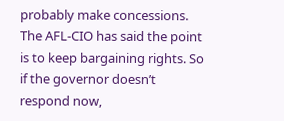probably make concessions. The AFL-CIO has said the point is to keep bargaining rights. So if the governor doesn’t respond now,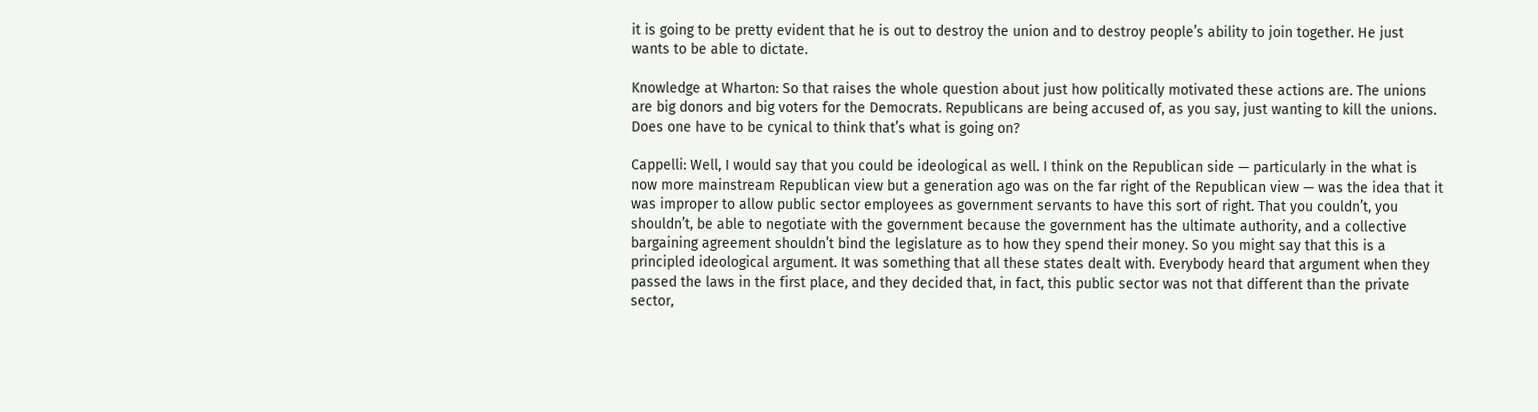it is going to be pretty evident that he is out to destroy the union and to destroy people’s ability to join together. He just wants to be able to dictate.

Knowledge at Wharton: So that raises the whole question about just how politically motivated these actions are. The unions are big donors and big voters for the Democrats. Republicans are being accused of, as you say, just wanting to kill the unions. Does one have to be cynical to think that’s what is going on?

Cappelli: Well, I would say that you could be ideological as well. I think on the Republican side — particularly in the what is now more mainstream Republican view but a generation ago was on the far right of the Republican view — was the idea that it was improper to allow public sector employees as government servants to have this sort of right. That you couldn’t, you shouldn’t, be able to negotiate with the government because the government has the ultimate authority, and a collective bargaining agreement shouldn’t bind the legislature as to how they spend their money. So you might say that this is a principled ideological argument. It was something that all these states dealt with. Everybody heard that argument when they passed the laws in the first place, and they decided that, in fact, this public sector was not that different than the private sector,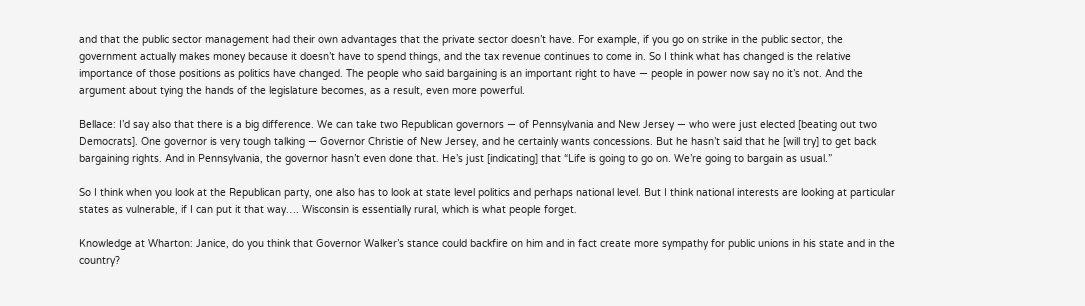and that the public sector management had their own advantages that the private sector doesn’t have. For example, if you go on strike in the public sector, the government actually makes money because it doesn’t have to spend things, and the tax revenue continues to come in. So I think what has changed is the relative importance of those positions as politics have changed. The people who said bargaining is an important right to have — people in power now say no it’s not. And the argument about tying the hands of the legislature becomes, as a result, even more powerful.

Bellace: I’d say also that there is a big difference. We can take two Republican governors — of Pennsylvania and New Jersey — who were just elected [beating out two Democrats]. One governor is very tough talking — Governor Christie of New Jersey, and he certainly wants concessions. But he hasn’t said that he [will try] to get back bargaining rights. And in Pennsylvania, the governor hasn’t even done that. He’s just [indicating] that “Life is going to go on. We’re going to bargain as usual.”

So I think when you look at the Republican party, one also has to look at state level politics and perhaps national level. But I think national interests are looking at particular states as vulnerable, if I can put it that way…. Wisconsin is essentially rural, which is what people forget.

Knowledge at Wharton: Janice, do you think that Governor Walker’s stance could backfire on him and in fact create more sympathy for public unions in his state and in the country?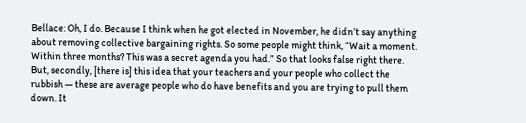Bellace: Oh, I do. Because I think when he got elected in November, he didn’t say anything about removing collective bargaining rights. So some people might think, “Wait a moment. Within three months? This was a secret agenda you had.” So that looks false right there. But, secondly, [there is] this idea that your teachers and your people who collect the rubbish — these are average people who do have benefits and you are trying to pull them down. It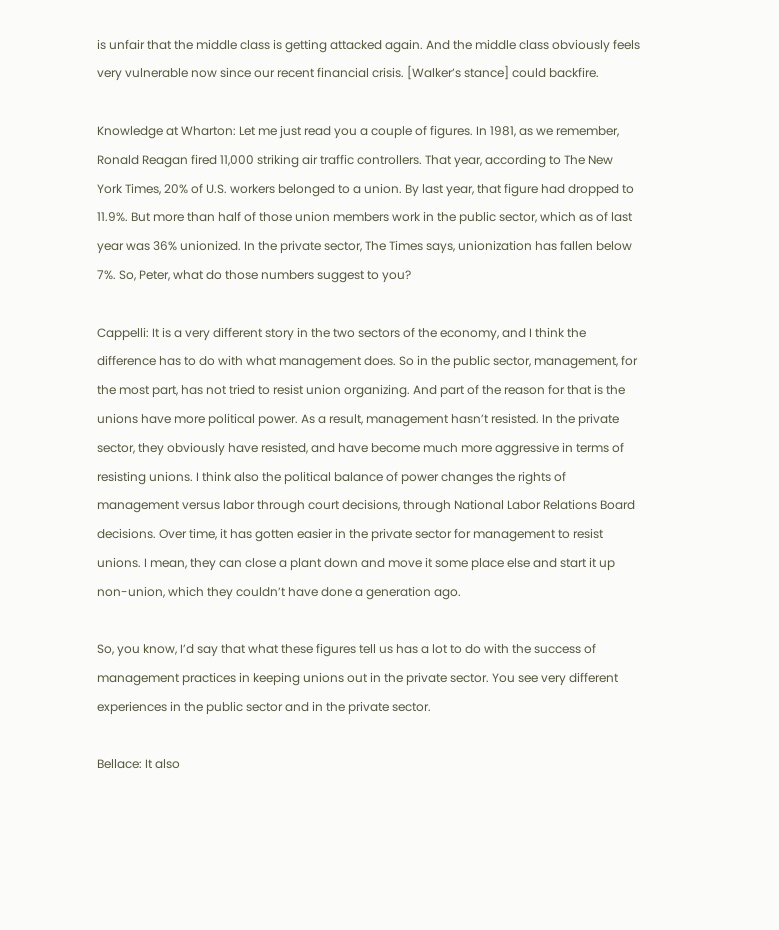is unfair that the middle class is getting attacked again. And the middle class obviously feels very vulnerable now since our recent financial crisis. [Walker’s stance] could backfire.

Knowledge at Wharton: Let me just read you a couple of figures. In 1981, as we remember, Ronald Reagan fired 11,000 striking air traffic controllers. That year, according to The New York Times, 20% of U.S. workers belonged to a union. By last year, that figure had dropped to 11.9%. But more than half of those union members work in the public sector, which as of last year was 36% unionized. In the private sector, The Times says, unionization has fallen below 7%. So, Peter, what do those numbers suggest to you?

Cappelli: It is a very different story in the two sectors of the economy, and I think the difference has to do with what management does. So in the public sector, management, for the most part, has not tried to resist union organizing. And part of the reason for that is the unions have more political power. As a result, management hasn’t resisted. In the private sector, they obviously have resisted, and have become much more aggressive in terms of resisting unions. I think also the political balance of power changes the rights of management versus labor through court decisions, through National Labor Relations Board decisions. Over time, it has gotten easier in the private sector for management to resist unions. I mean, they can close a plant down and move it some place else and start it up non-union, which they couldn’t have done a generation ago.

So, you know, I’d say that what these figures tell us has a lot to do with the success of management practices in keeping unions out in the private sector. You see very different experiences in the public sector and in the private sector.

Bellace: It also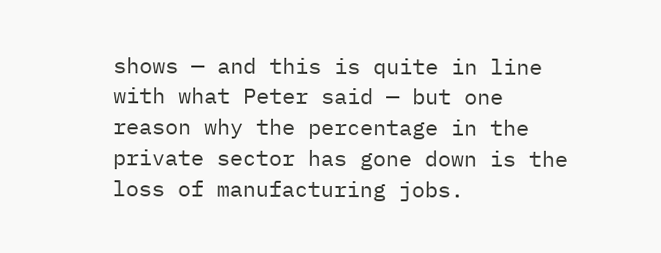shows — and this is quite in line with what Peter said — but one reason why the percentage in the private sector has gone down is the loss of manufacturing jobs.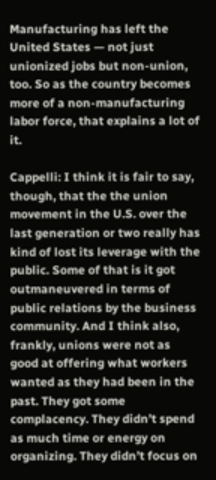Manufacturing has left the United States — not just unionized jobs but non-union, too. So as the country becomes more of a non-manufacturing labor force, that explains a lot of it.

Cappelli: I think it is fair to say, though, that the the union movement in the U.S. over the last generation or two really has kind of lost its leverage with the public. Some of that is it got outmaneuvered in terms of public relations by the business community. And I think also, frankly, unions were not as good at offering what workers wanted as they had been in the past. They got some complacency. They didn’t spend as much time or energy on organizing. They didn’t focus on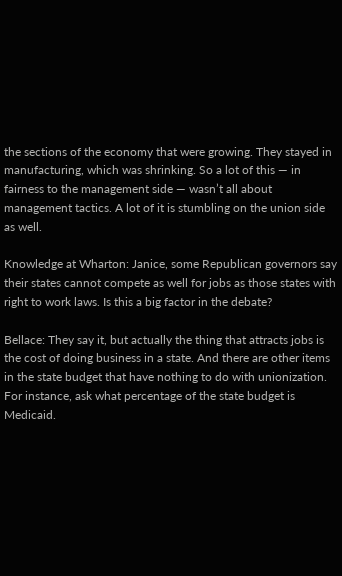the sections of the economy that were growing. They stayed in manufacturing, which was shrinking. So a lot of this — in fairness to the management side — wasn’t all about management tactics. A lot of it is stumbling on the union side as well.

Knowledge at Wharton: Janice, some Republican governors say their states cannot compete as well for jobs as those states with right to work laws. Is this a big factor in the debate?

Bellace: They say it, but actually the thing that attracts jobs is the cost of doing business in a state. And there are other items in the state budget that have nothing to do with unionization. For instance, ask what percentage of the state budget is Medicaid.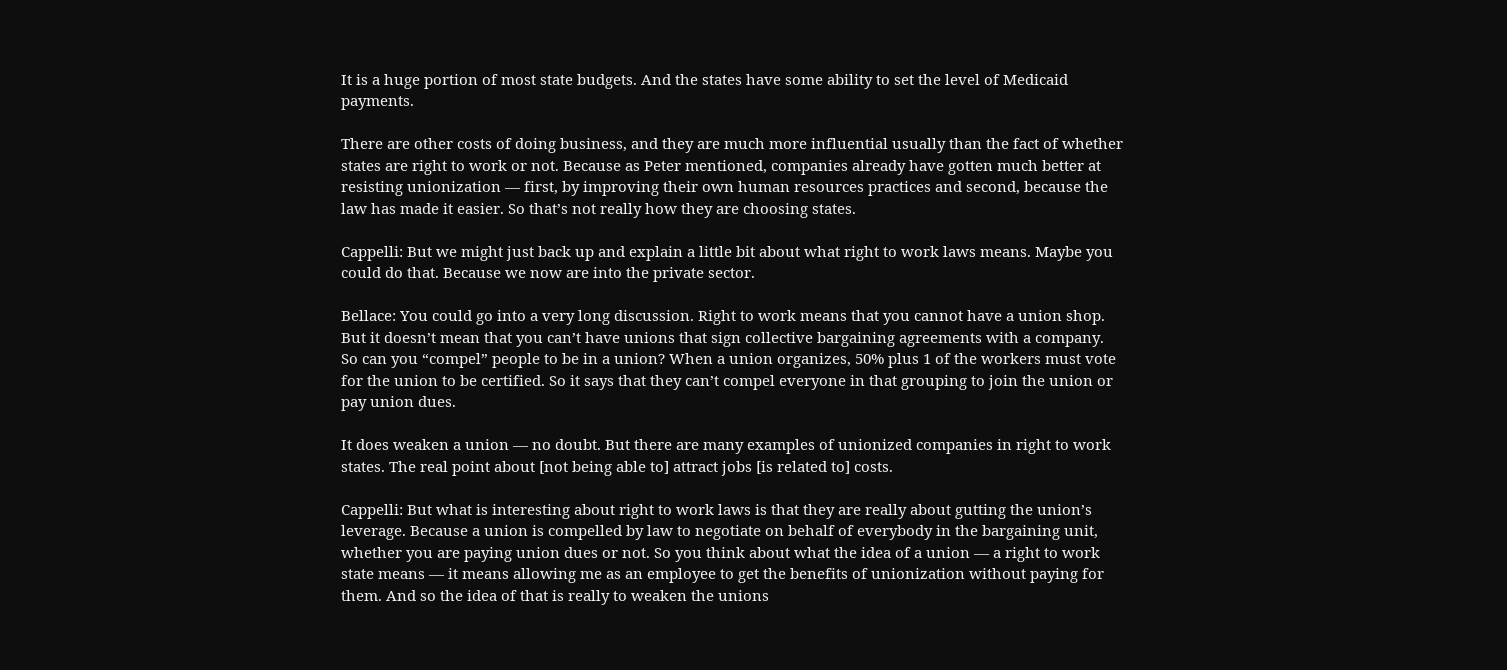It is a huge portion of most state budgets. And the states have some ability to set the level of Medicaid payments.

There are other costs of doing business, and they are much more influential usually than the fact of whether states are right to work or not. Because as Peter mentioned, companies already have gotten much better at resisting unionization — first, by improving their own human resources practices and second, because the law has made it easier. So that’s not really how they are choosing states.

Cappelli: But we might just back up and explain a little bit about what right to work laws means. Maybe you could do that. Because we now are into the private sector.

Bellace: You could go into a very long discussion. Right to work means that you cannot have a union shop. But it doesn’t mean that you can’t have unions that sign collective bargaining agreements with a company. So can you “compel” people to be in a union? When a union organizes, 50% plus 1 of the workers must vote for the union to be certified. So it says that they can’t compel everyone in that grouping to join the union or pay union dues.

It does weaken a union — no doubt. But there are many examples of unionized companies in right to work states. The real point about [not being able to] attract jobs [is related to] costs.

Cappelli: But what is interesting about right to work laws is that they are really about gutting the union’s leverage. Because a union is compelled by law to negotiate on behalf of everybody in the bargaining unit, whether you are paying union dues or not. So you think about what the idea of a union — a right to work state means — it means allowing me as an employee to get the benefits of unionization without paying for them. And so the idea of that is really to weaken the unions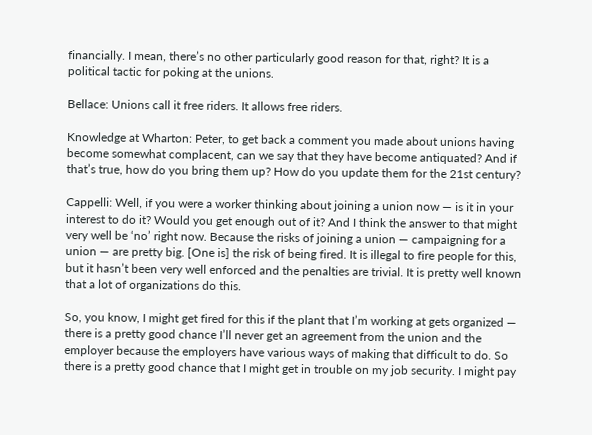financially. I mean, there’s no other particularly good reason for that, right? It is a political tactic for poking at the unions.

Bellace: Unions call it free riders. It allows free riders.

Knowledge at Wharton: Peter, to get back a comment you made about unions having become somewhat complacent, can we say that they have become antiquated? And if that’s true, how do you bring them up? How do you update them for the 21st century?

Cappelli: Well, if you were a worker thinking about joining a union now — is it in your interest to do it? Would you get enough out of it? And I think the answer to that might very well be ‘no’ right now. Because the risks of joining a union — campaigning for a union — are pretty big. [One is] the risk of being fired. It is illegal to fire people for this, but it hasn’t been very well enforced and the penalties are trivial. It is pretty well known that a lot of organizations do this.

So, you know, I might get fired for this if the plant that I’m working at gets organized — there is a pretty good chance I’ll never get an agreement from the union and the employer because the employers have various ways of making that difficult to do. So there is a pretty good chance that I might get in trouble on my job security. I might pay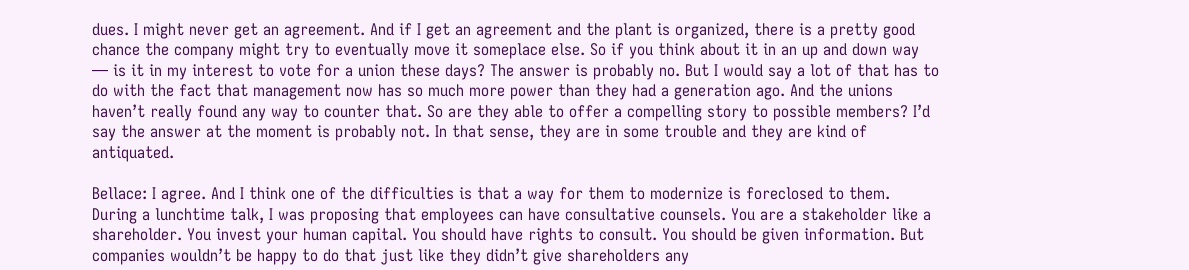dues. I might never get an agreement. And if I get an agreement and the plant is organized, there is a pretty good chance the company might try to eventually move it someplace else. So if you think about it in an up and down way — is it in my interest to vote for a union these days? The answer is probably no. But I would say a lot of that has to do with the fact that management now has so much more power than they had a generation ago. And the unions haven’t really found any way to counter that. So are they able to offer a compelling story to possible members? I’d say the answer at the moment is probably not. In that sense, they are in some trouble and they are kind of antiquated.

Bellace: I agree. And I think one of the difficulties is that a way for them to modernize is foreclosed to them. During a lunchtime talk, I was proposing that employees can have consultative counsels. You are a stakeholder like a shareholder. You invest your human capital. You should have rights to consult. You should be given information. But companies wouldn’t be happy to do that just like they didn’t give shareholders any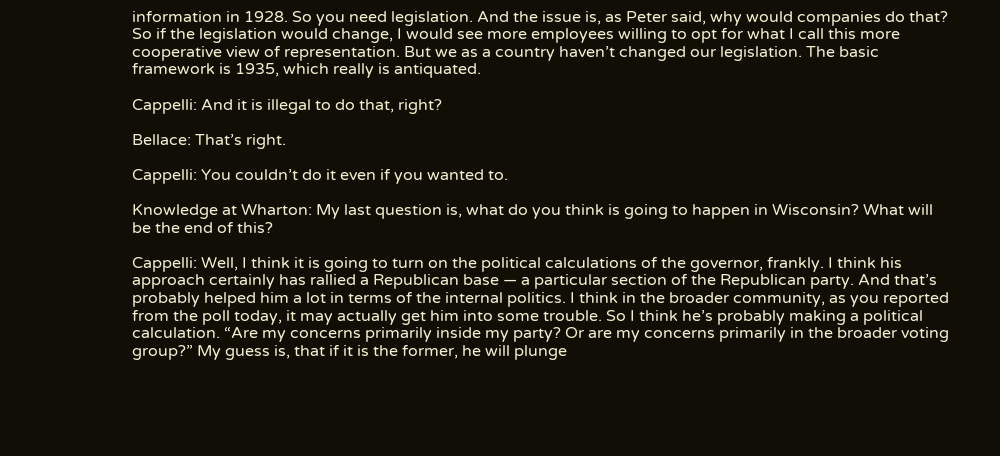information in 1928. So you need legislation. And the issue is, as Peter said, why would companies do that? So if the legislation would change, I would see more employees willing to opt for what I call this more cooperative view of representation. But we as a country haven’t changed our legislation. The basic framework is 1935, which really is antiquated.

Cappelli: And it is illegal to do that, right?

Bellace: That’s right.

Cappelli: You couldn’t do it even if you wanted to.

Knowledge at Wharton: My last question is, what do you think is going to happen in Wisconsin? What will be the end of this?

Cappelli: Well, I think it is going to turn on the political calculations of the governor, frankly. I think his approach certainly has rallied a Republican base — a particular section of the Republican party. And that’s probably helped him a lot in terms of the internal politics. I think in the broader community, as you reported from the poll today, it may actually get him into some trouble. So I think he’s probably making a political calculation. “Are my concerns primarily inside my party? Or are my concerns primarily in the broader voting group?” My guess is, that if it is the former, he will plunge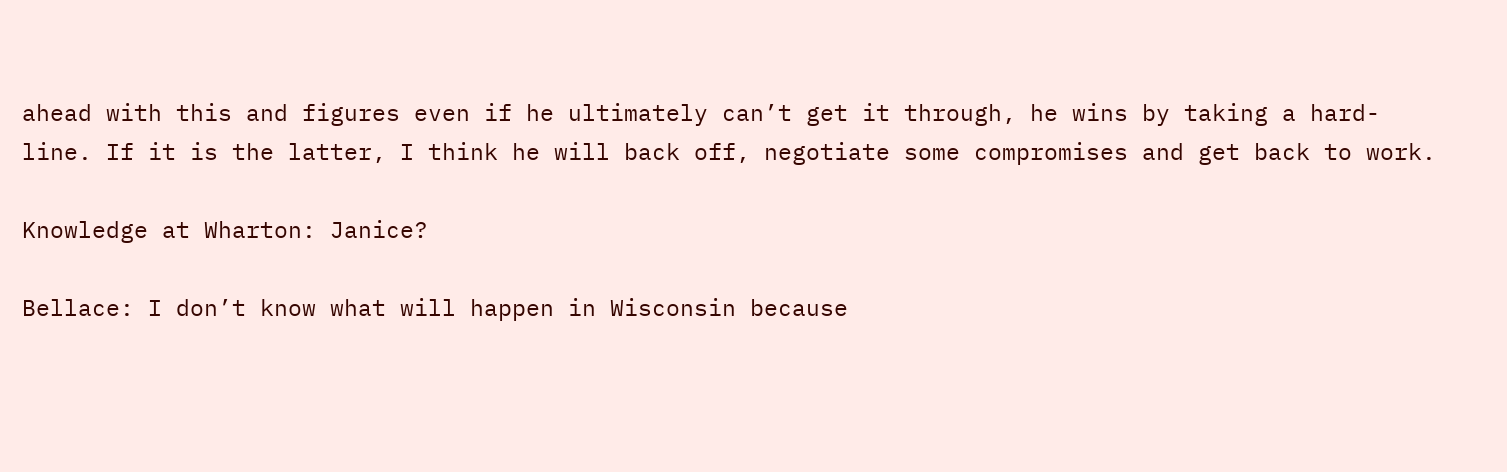ahead with this and figures even if he ultimately can’t get it through, he wins by taking a hard-line. If it is the latter, I think he will back off, negotiate some compromises and get back to work.

Knowledge at Wharton: Janice?

Bellace: I don’t know what will happen in Wisconsin because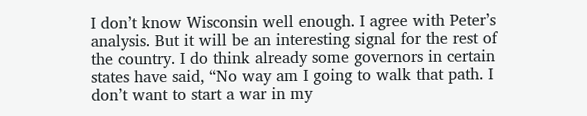I don’t know Wisconsin well enough. I agree with Peter’s analysis. But it will be an interesting signal for the rest of the country. I do think already some governors in certain states have said, “No way am I going to walk that path. I don’t want to start a war in my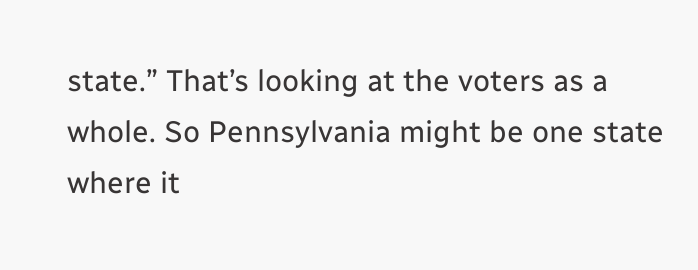state.” That’s looking at the voters as a whole. So Pennsylvania might be one state where it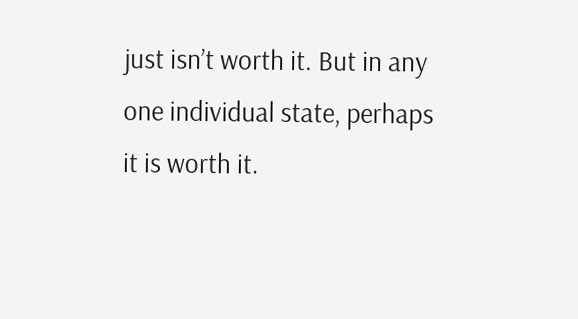just isn’t worth it. But in any one individual state, perhaps it is worth it.